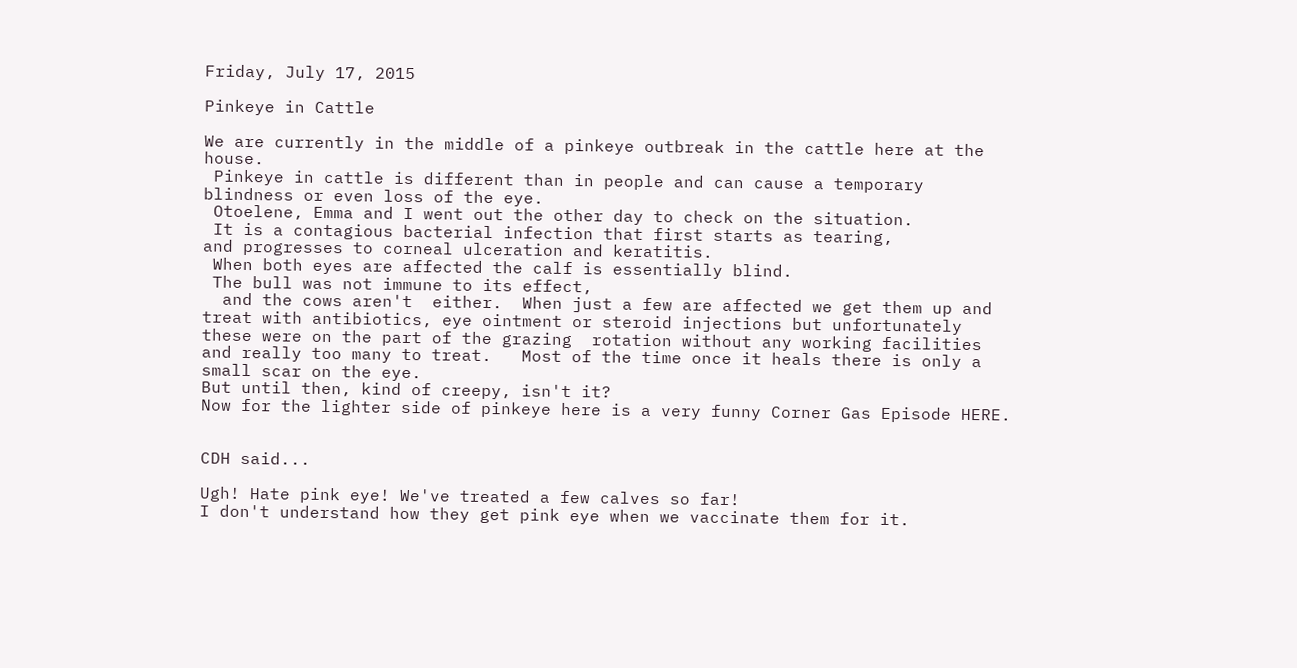Friday, July 17, 2015

Pinkeye in Cattle

We are currently in the middle of a pinkeye outbreak in the cattle here at the house.
 Pinkeye in cattle is different than in people and can cause a temporary blindness or even loss of the eye.
 Otoelene, Emma and I went out the other day to check on the situation.
 It is a contagious bacterial infection that first starts as tearing,
and progresses to corneal ulceration and keratitis.
 When both eyes are affected the calf is essentially blind.
 The bull was not immune to its effect,
  and the cows aren't  either.  When just a few are affected we get them up and treat with antibiotics, eye ointment or steroid injections but unfortunately these were on the part of the grazing  rotation without any working facilities and really too many to treat.   Most of the time once it heals there is only a small scar on the eye.
But until then, kind of creepy, isn't it?
Now for the lighter side of pinkeye here is a very funny Corner Gas Episode HERE.


CDH said...

Ugh! Hate pink eye! We've treated a few calves so far!
I don't understand how they get pink eye when we vaccinate them for it.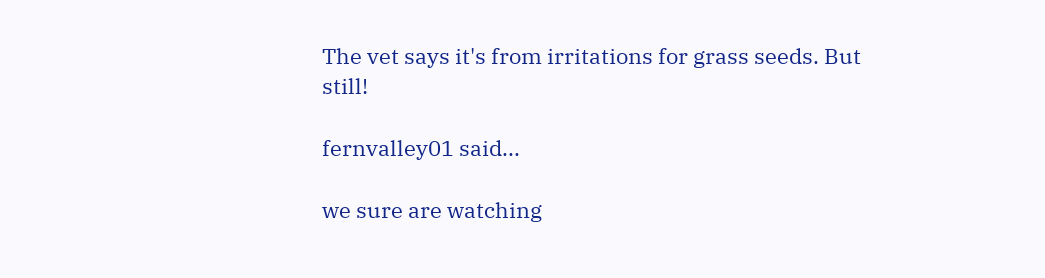The vet says it's from irritations for grass seeds. But still!

fernvalley01 said...

we sure are watching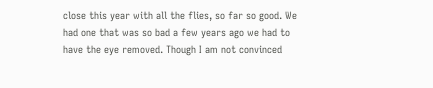close this year with all the flies, so far so good. We had one that was so bad a few years ago we had to have the eye removed. Though I am not convinced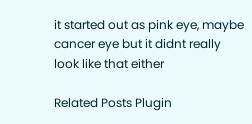it started out as pink eye, maybe cancer eye but it didnt really look like that either

Related Posts Plugin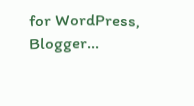for WordPress, Blogger...